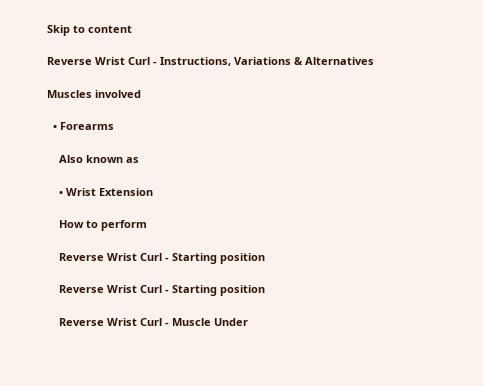Skip to content

Reverse Wrist Curl - Instructions, Variations & Alternatives

Muscles involved

  • Forearms

    Also known as

    • Wrist Extension

    How to perform

    Reverse Wrist Curl - Starting position

    Reverse Wrist Curl - Starting position

    Reverse Wrist Curl - Muscle Under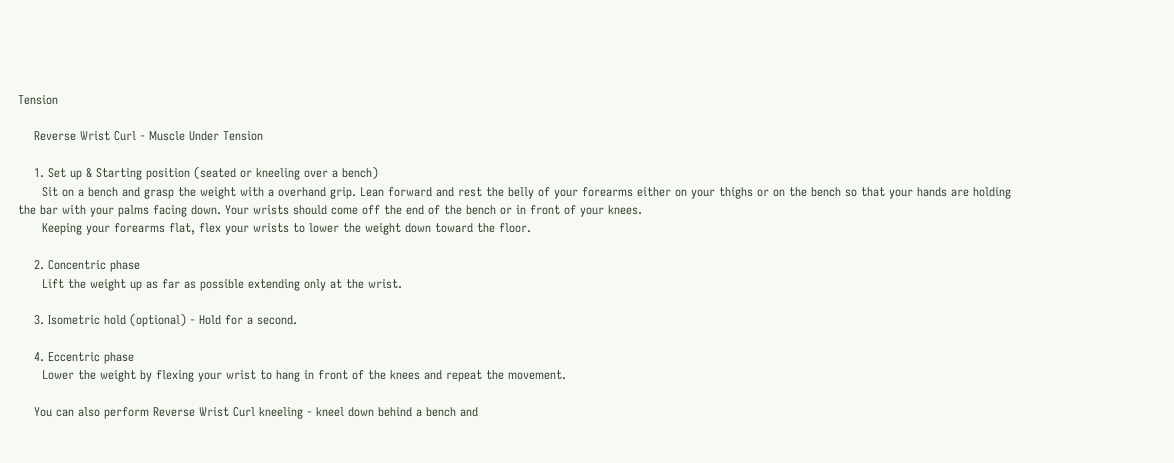Tension

    Reverse Wrist Curl - Muscle Under Tension

    1. Set up & Starting position (seated or kneeling over a bench)
      Sit on a bench and grasp the weight with a overhand grip. Lean forward and rest the belly of your forearms either on your thighs or on the bench so that your hands are holding the bar with your palms facing down. Your wrists should come off the end of the bench or in front of your knees.
      Keeping your forearms flat, flex your wrists to lower the weight down toward the floor.

    2. Concentric phase
      Lift the weight up as far as possible extending only at the wrist.

    3. Isometric hold (optional) - Hold for a second.

    4. Eccentric phase
      Lower the weight by flexing your wrist to hang in front of the knees and repeat the movement.

    You can also perform Reverse Wrist Curl kneeling - kneel down behind a bench and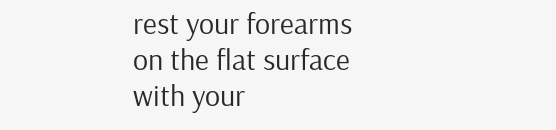rest your forearms on the flat surface with your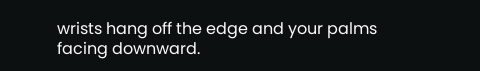wrists hang off the edge and your palms facing downward.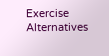Exercise Alternatives